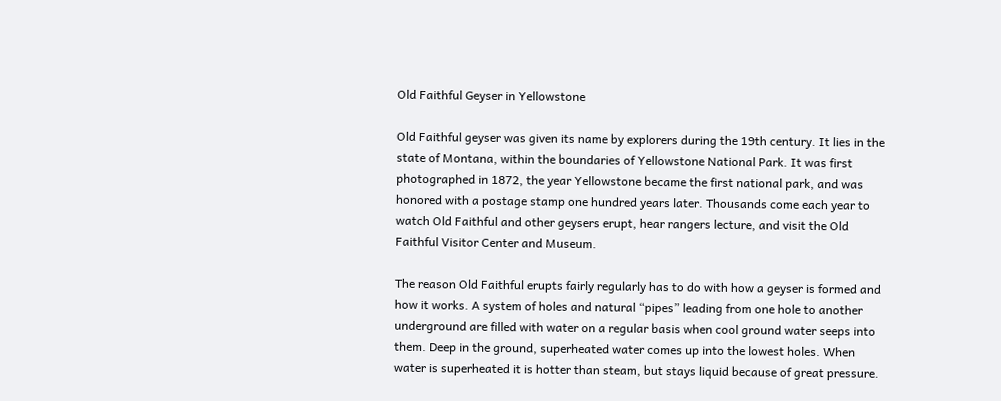Old Faithful Geyser in Yellowstone

Old Faithful geyser was given its name by explorers during the 19th century. It lies in the state of Montana, within the boundaries of Yellowstone National Park. It was first photographed in 1872, the year Yellowstone became the first national park, and was honored with a postage stamp one hundred years later. Thousands come each year to watch Old Faithful and other geysers erupt, hear rangers lecture, and visit the Old Faithful Visitor Center and Museum.

The reason Old Faithful erupts fairly regularly has to do with how a geyser is formed and how it works. A system of holes and natural “pipes” leading from one hole to another underground are filled with water on a regular basis when cool ground water seeps into them. Deep in the ground, superheated water comes up into the lowest holes. When water is superheated it is hotter than steam, but stays liquid because of great pressure.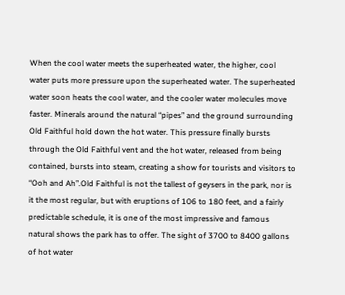When the cool water meets the superheated water, the higher, cool water puts more pressure upon the superheated water. The superheated water soon heats the cool water, and the cooler water molecules move faster. Minerals around the natural “pipes” and the ground surrounding Old Faithful hold down the hot water. This pressure finally bursts through the Old Faithful vent and the hot water, released from being contained, bursts into steam, creating a show for tourists and visitors to “Ooh and Ah”.Old Faithful is not the tallest of geysers in the park, nor is it the most regular, but with eruptions of 106 to 180 feet, and a fairly predictable schedule, it is one of the most impressive and famous natural shows the park has to offer. The sight of 3700 to 8400 gallons of hot water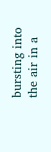bursting into the air in a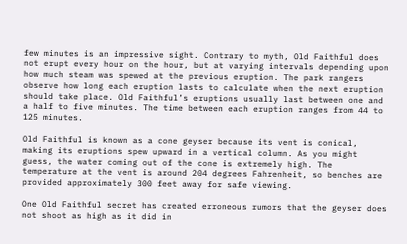few minutes is an impressive sight. Contrary to myth, Old Faithful does not erupt every hour on the hour, but at varying intervals depending upon how much steam was spewed at the previous eruption. The park rangers observe how long each eruption lasts to calculate when the next eruption should take place. Old Faithful’s eruptions usually last between one and a half to five minutes. The time between each eruption ranges from 44 to 125 minutes.

Old Faithful is known as a cone geyser because its vent is conical, making its eruptions spew upward in a vertical column. As you might guess, the water coming out of the cone is extremely high. The temperature at the vent is around 204 degrees Fahrenheit, so benches are provided approximately 300 feet away for safe viewing.

One Old Faithful secret has created erroneous rumors that the geyser does not shoot as high as it did in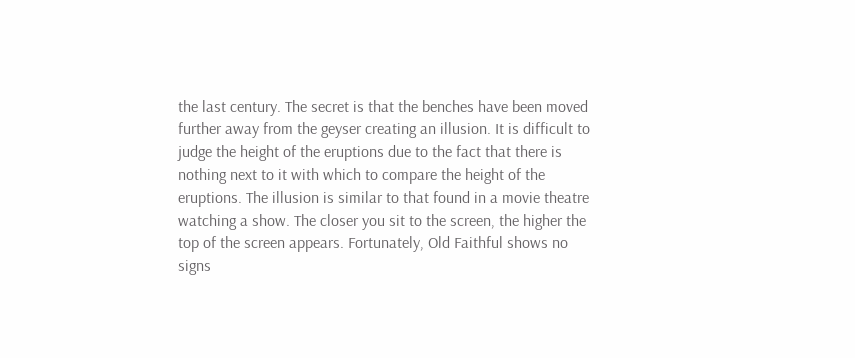the last century. The secret is that the benches have been moved further away from the geyser creating an illusion. It is difficult to judge the height of the eruptions due to the fact that there is nothing next to it with which to compare the height of the eruptions. The illusion is similar to that found in a movie theatre watching a show. The closer you sit to the screen, the higher the top of the screen appears. Fortunately, Old Faithful shows no signs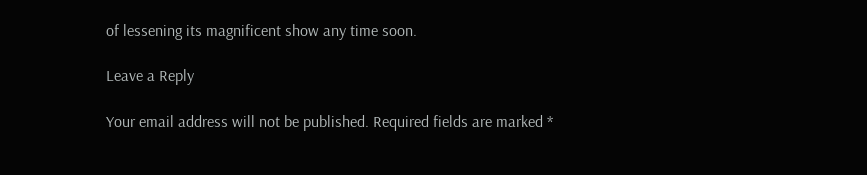of lessening its magnificent show any time soon.

Leave a Reply

Your email address will not be published. Required fields are marked *